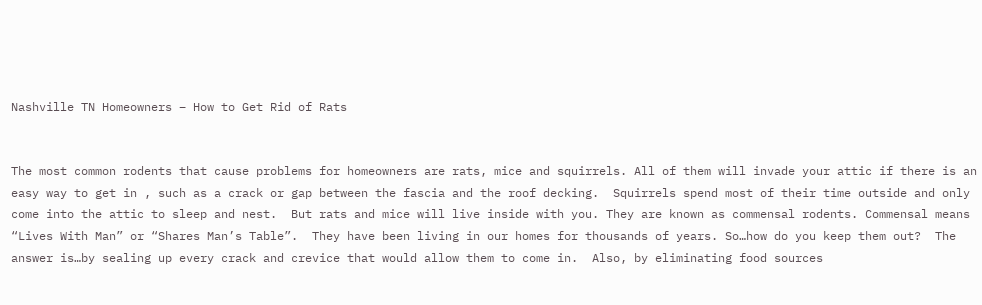Nashville TN Homeowners – How to Get Rid of Rats


The most common rodents that cause problems for homeowners are rats, mice and squirrels. All of them will invade your attic if there is an easy way to get in , such as a crack or gap between the fascia and the roof decking.  Squirrels spend most of their time outside and only come into the attic to sleep and nest.  But rats and mice will live inside with you. They are known as commensal rodents. Commensal means “Lives With Man” or “Shares Man’s Table”.  They have been living in our homes for thousands of years. So…how do you keep them out?  The answer is…by sealing up every crack and crevice that would allow them to come in.  Also, by eliminating food sources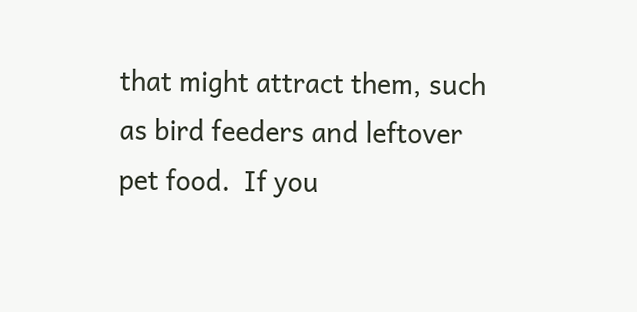that might attract them, such as bird feeders and leftover pet food.  If you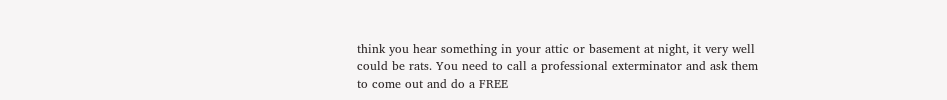think you hear something in your attic or basement at night, it very well could be rats. You need to call a professional exterminator and ask them to come out and do a FREE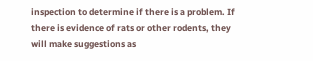inspection to determine if there is a problem. If there is evidence of rats or other rodents, they will make suggestions as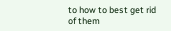to how to best get rid of them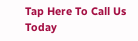Tap Here To Call Us Today